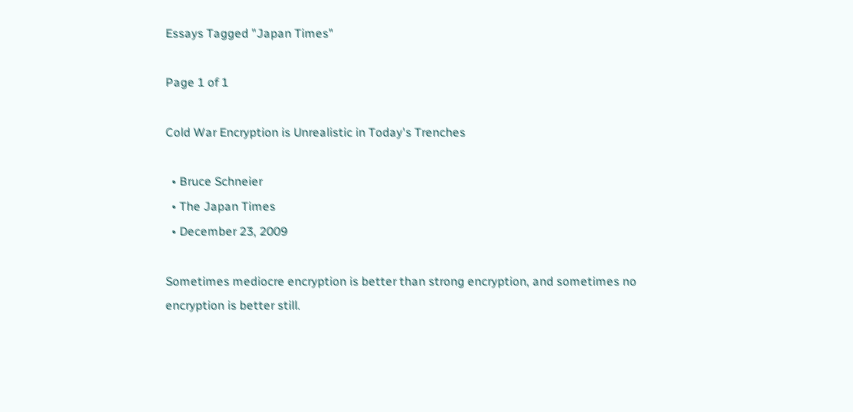Essays Tagged "Japan Times"

Page 1 of 1

Cold War Encryption is Unrealistic in Today's Trenches

  • Bruce Schneier
  • The Japan Times
  • December 23, 2009

Sometimes mediocre encryption is better than strong encryption, and sometimes no encryption is better still.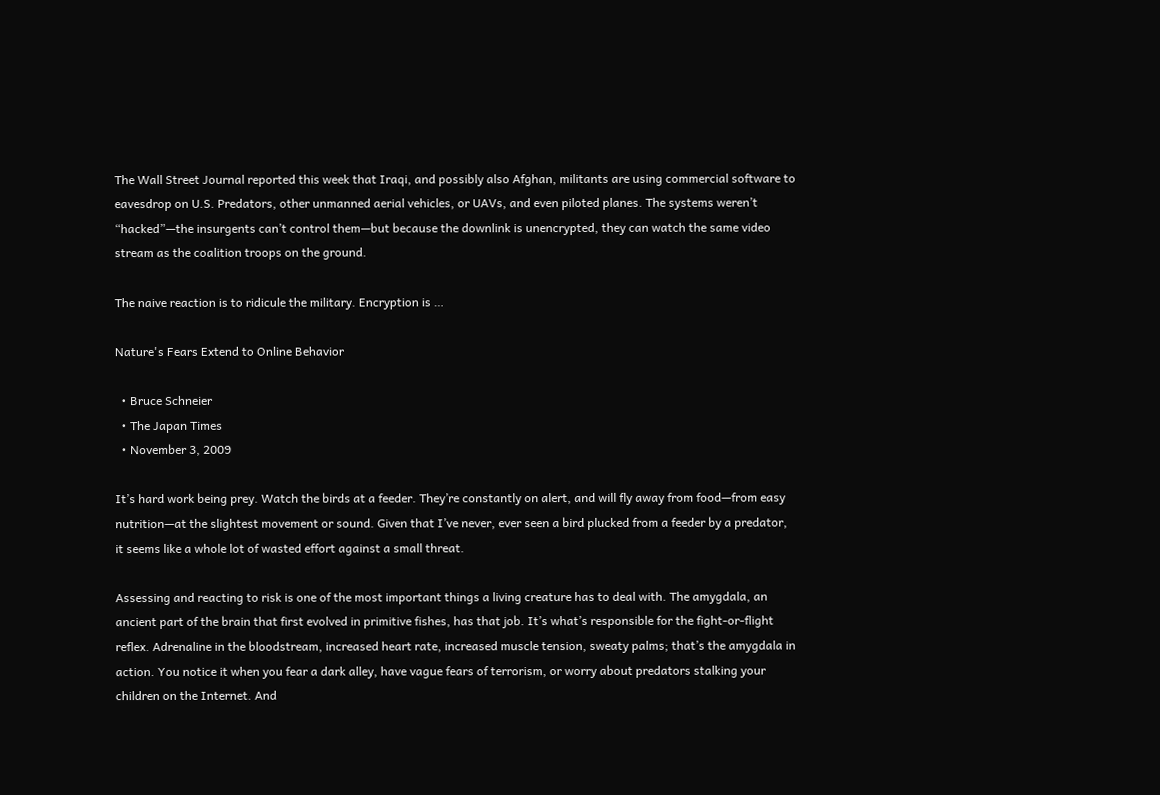The Wall Street Journal reported this week that Iraqi, and possibly also Afghan, militants are using commercial software to eavesdrop on U.S. Predators, other unmanned aerial vehicles, or UAVs, and even piloted planes. The systems weren’t “hacked”—the insurgents can’t control them—but because the downlink is unencrypted, they can watch the same video stream as the coalition troops on the ground.

The naive reaction is to ridicule the military. Encryption is …

Nature's Fears Extend to Online Behavior

  • Bruce Schneier
  • The Japan Times
  • November 3, 2009

It’s hard work being prey. Watch the birds at a feeder. They’re constantly on alert, and will fly away from food—from easy nutrition—at the slightest movement or sound. Given that I’ve never, ever seen a bird plucked from a feeder by a predator, it seems like a whole lot of wasted effort against a small threat.

Assessing and reacting to risk is one of the most important things a living creature has to deal with. The amygdala, an ancient part of the brain that first evolved in primitive fishes, has that job. It’s what’s responsible for the fight-or-flight reflex. Adrenaline in the bloodstream, increased heart rate, increased muscle tension, sweaty palms; that’s the amygdala in action. You notice it when you fear a dark alley, have vague fears of terrorism, or worry about predators stalking your children on the Internet. And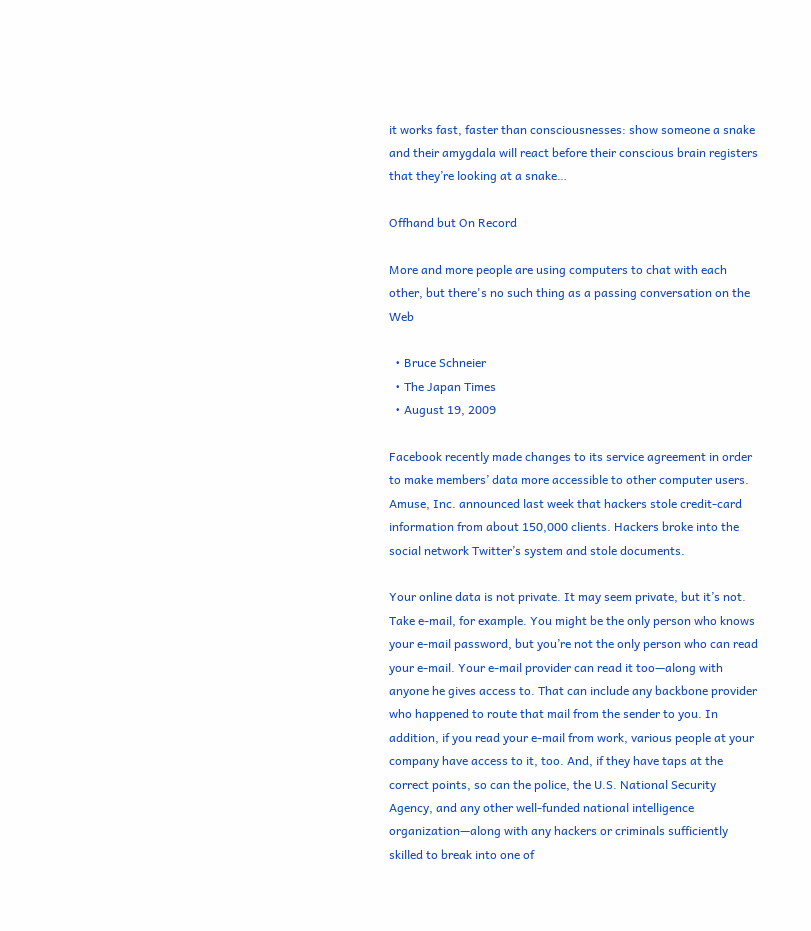it works fast, faster than consciousnesses: show someone a snake and their amygdala will react before their conscious brain registers that they’re looking at a snake…

Offhand but On Record

More and more people are using computers to chat with each other, but there's no such thing as a passing conversation on the Web

  • Bruce Schneier
  • The Japan Times
  • August 19, 2009

Facebook recently made changes to its service agreement in order to make members’ data more accessible to other computer users. Amuse, Inc. announced last week that hackers stole credit-card information from about 150,000 clients. Hackers broke into the social network Twitter’s system and stole documents.

Your online data is not private. It may seem private, but it’s not. Take e-mail, for example. You might be the only person who knows your e-mail password, but you’re not the only person who can read your e-mail. Your e-mail provider can read it too—along with anyone he gives access to. That can include any backbone provider who happened to route that mail from the sender to you. In addition, if you read your e-mail from work, various people at your company have access to it, too. And, if they have taps at the correct points, so can the police, the U.S. National Security Agency, and any other well-funded national intelligence organization—along with any hackers or criminals sufficiently skilled to break into one of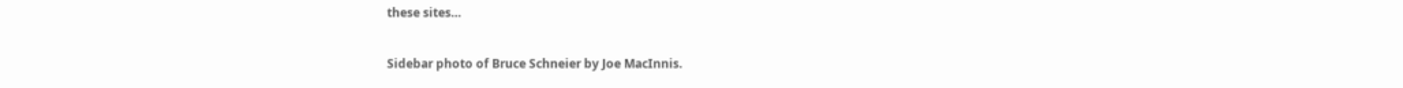these sites…

Sidebar photo of Bruce Schneier by Joe MacInnis.